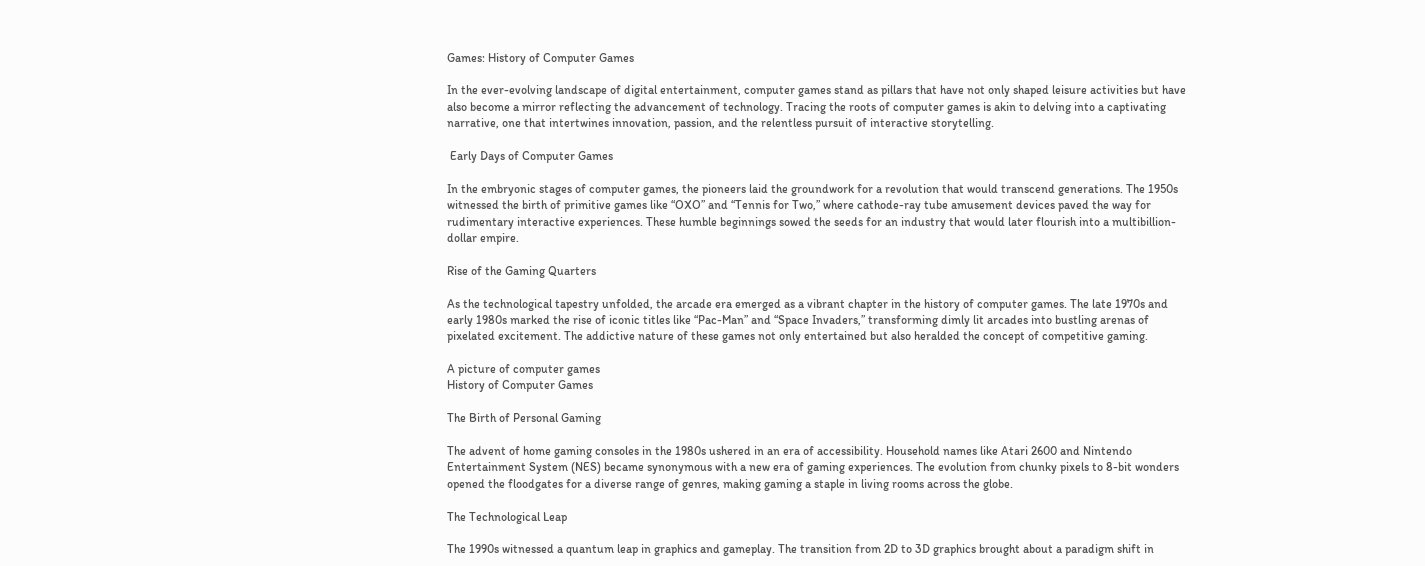Games: History of Computer Games

In the ever-evolving landscape of digital entertainment, computer games stand as pillars that have not only shaped leisure activities but have also become a mirror reflecting the advancement of technology. Tracing the roots of computer games is akin to delving into a captivating narrative, one that intertwines innovation, passion, and the relentless pursuit of interactive storytelling.

 Early Days of Computer Games

In the embryonic stages of computer games, the pioneers laid the groundwork for a revolution that would transcend generations. The 1950s witnessed the birth of primitive games like “OXO” and “Tennis for Two,” where cathode-ray tube amusement devices paved the way for rudimentary interactive experiences. These humble beginnings sowed the seeds for an industry that would later flourish into a multibillion-dollar empire.

Rise of the Gaming Quarters

As the technological tapestry unfolded, the arcade era emerged as a vibrant chapter in the history of computer games. The late 1970s and early 1980s marked the rise of iconic titles like “Pac-Man” and “Space Invaders,” transforming dimly lit arcades into bustling arenas of pixelated excitement. The addictive nature of these games not only entertained but also heralded the concept of competitive gaming.

A picture of computer games
History of Computer Games

The Birth of Personal Gaming

The advent of home gaming consoles in the 1980s ushered in an era of accessibility. Household names like Atari 2600 and Nintendo Entertainment System (NES) became synonymous with a new era of gaming experiences. The evolution from chunky pixels to 8-bit wonders opened the floodgates for a diverse range of genres, making gaming a staple in living rooms across the globe.

The Technological Leap

The 1990s witnessed a quantum leap in graphics and gameplay. The transition from 2D to 3D graphics brought about a paradigm shift in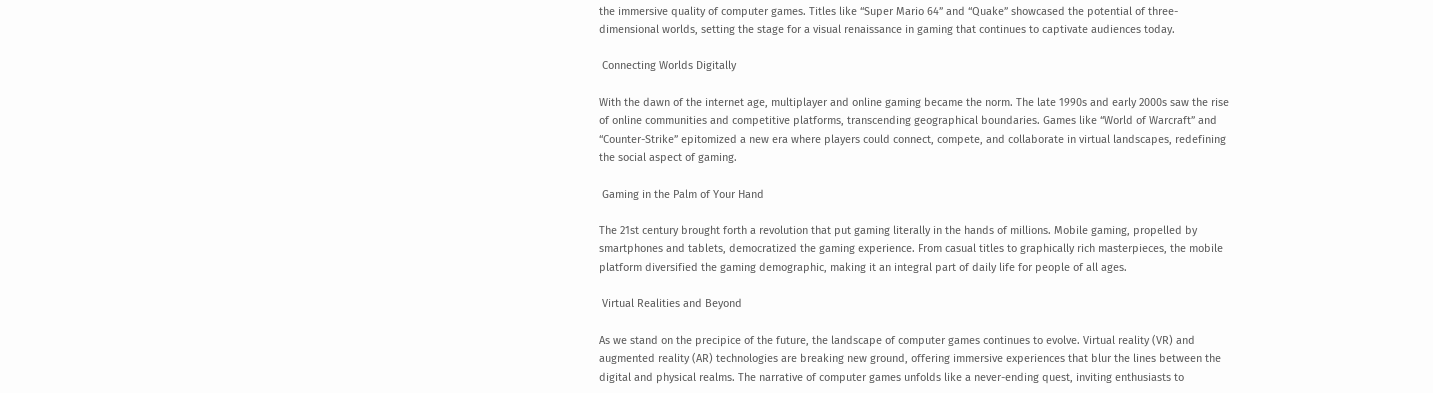the immersive quality of computer games. Titles like “Super Mario 64” and “Quake” showcased the potential of three-dimensional worlds, setting the stage for a visual renaissance in gaming that continues to captivate audiences today.

 Connecting Worlds Digitally

With the dawn of the internet age, multiplayer and online gaming became the norm. The late 1990s and early 2000s saw the rise of online communities and competitive platforms, transcending geographical boundaries. Games like “World of Warcraft” and “Counter-Strike” epitomized a new era where players could connect, compete, and collaborate in virtual landscapes, redefining the social aspect of gaming.

 Gaming in the Palm of Your Hand

The 21st century brought forth a revolution that put gaming literally in the hands of millions. Mobile gaming, propelled by smartphones and tablets, democratized the gaming experience. From casual titles to graphically rich masterpieces, the mobile platform diversified the gaming demographic, making it an integral part of daily life for people of all ages.

 Virtual Realities and Beyond

As we stand on the precipice of the future, the landscape of computer games continues to evolve. Virtual reality (VR) and augmented reality (AR) technologies are breaking new ground, offering immersive experiences that blur the lines between the digital and physical realms. The narrative of computer games unfolds like a never-ending quest, inviting enthusiasts to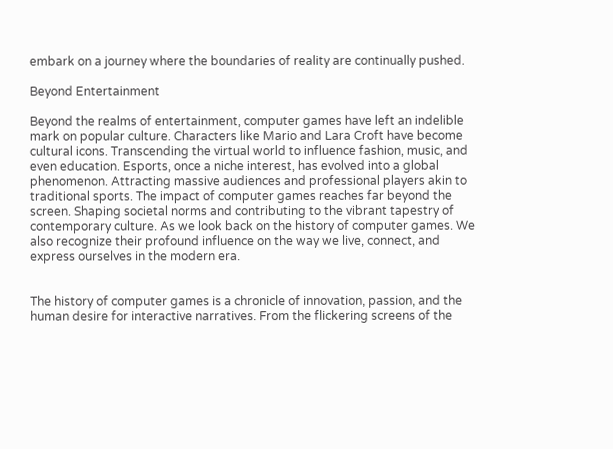embark on a journey where the boundaries of reality are continually pushed.

Beyond Entertainment

Beyond the realms of entertainment, computer games have left an indelible mark on popular culture. Characters like Mario and Lara Croft have become cultural icons. Transcending the virtual world to influence fashion, music, and even education. Esports, once a niche interest, has evolved into a global phenomenon. Attracting massive audiences and professional players akin to traditional sports. The impact of computer games reaches far beyond the screen. Shaping societal norms and contributing to the vibrant tapestry of contemporary culture. As we look back on the history of computer games. We also recognize their profound influence on the way we live, connect, and express ourselves in the modern era.


The history of computer games is a chronicle of innovation, passion, and the human desire for interactive narratives. From the flickering screens of the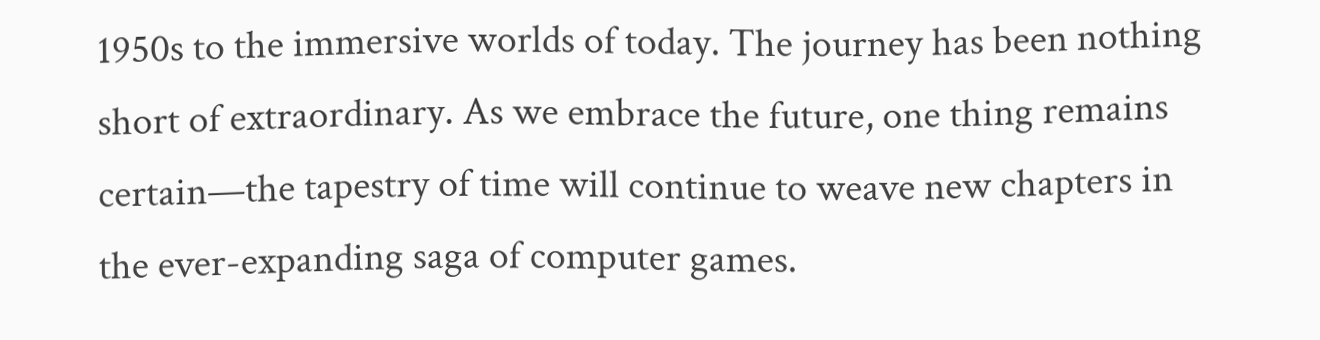1950s to the immersive worlds of today. The journey has been nothing short of extraordinary. As we embrace the future, one thing remains certain—the tapestry of time will continue to weave new chapters in the ever-expanding saga of computer games.